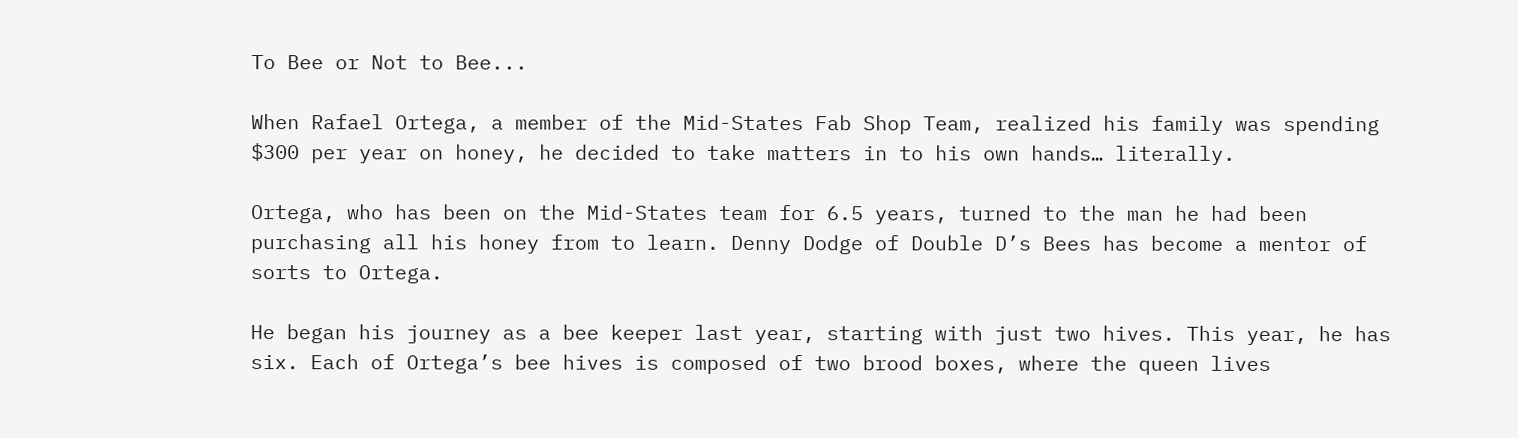To Bee or Not to Bee...

When Rafael Ortega, a member of the Mid-States Fab Shop Team, realized his family was spending $300 per year on honey, he decided to take matters in to his own hands… literally.

Ortega, who has been on the Mid-States team for 6.5 years, turned to the man he had been purchasing all his honey from to learn. Denny Dodge of Double D’s Bees has become a mentor of sorts to Ortega.

He began his journey as a bee keeper last year, starting with just two hives. This year, he has six. Each of Ortega’s bee hives is composed of two brood boxes, where the queen lives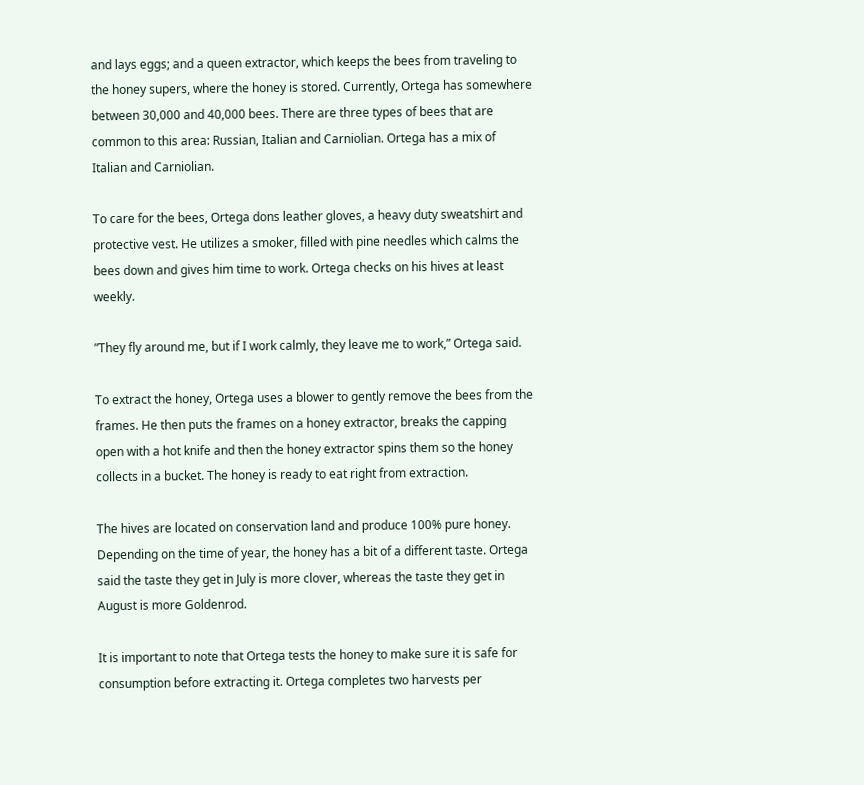and lays eggs; and a queen extractor, which keeps the bees from traveling to the honey supers, where the honey is stored. Currently, Ortega has somewhere between 30,000 and 40,000 bees. There are three types of bees that are common to this area: Russian, Italian and Carniolian. Ortega has a mix of Italian and Carniolian.

To care for the bees, Ortega dons leather gloves, a heavy duty sweatshirt and protective vest. He utilizes a smoker, filled with pine needles which calms the bees down and gives him time to work. Ortega checks on his hives at least weekly.

”They fly around me, but if I work calmly, they leave me to work,” Ortega said.

To extract the honey, Ortega uses a blower to gently remove the bees from the frames. He then puts the frames on a honey extractor, breaks the capping open with a hot knife and then the honey extractor spins them so the honey collects in a bucket. The honey is ready to eat right from extraction.

The hives are located on conservation land and produce 100% pure honey. Depending on the time of year, the honey has a bit of a different taste. Ortega said the taste they get in July is more clover, whereas the taste they get in August is more Goldenrod.

It is important to note that Ortega tests the honey to make sure it is safe for consumption before extracting it. Ortega completes two harvests per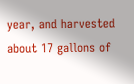year, and harvested about 17 gallons of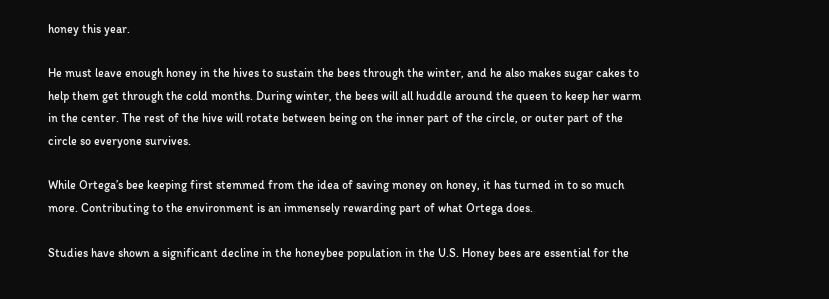honey this year.

He must leave enough honey in the hives to sustain the bees through the winter, and he also makes sugar cakes to help them get through the cold months. During winter, the bees will all huddle around the queen to keep her warm in the center. The rest of the hive will rotate between being on the inner part of the circle, or outer part of the circle so everyone survives.

While Ortega’s bee keeping first stemmed from the idea of saving money on honey, it has turned in to so much more. Contributing to the environment is an immensely rewarding part of what Ortega does.

Studies have shown a significant decline in the honeybee population in the U.S. Honey bees are essential for the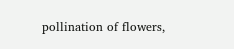pollination of flowers,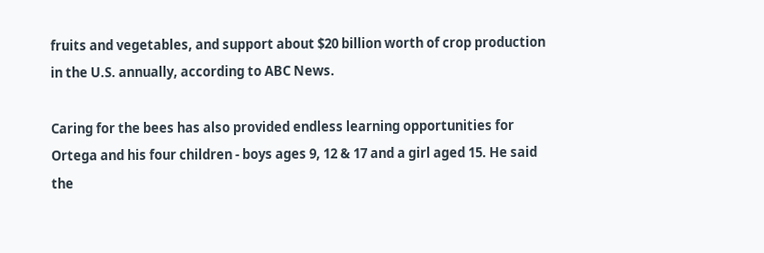fruits and vegetables, and support about $20 billion worth of crop production in the U.S. annually, according to ABC News.

Caring for the bees has also provided endless learning opportunities for Ortega and his four children - boys ages 9, 12 & 17 and a girl aged 15. He said the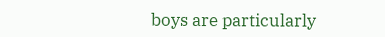boys are particularly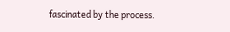fascinated by the process.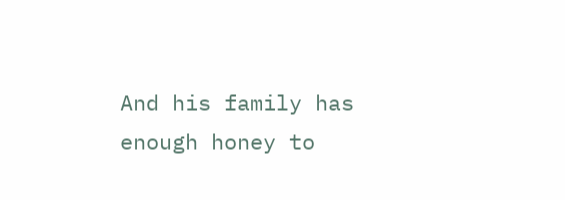And his family has enough honey to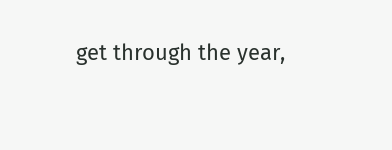get through the year,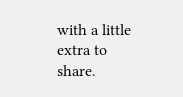with a little extra to share.